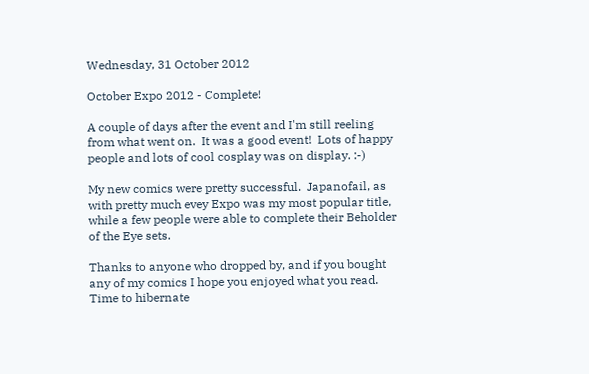Wednesday, 31 October 2012

October Expo 2012 - Complete!

A couple of days after the event and I'm still reeling from what went on.  It was a good event!  Lots of happy people and lots of cool cosplay was on display. :-)

My new comics were pretty successful.  Japanofail, as with pretty much evey Expo was my most popular title, while a few people were able to complete their Beholder of the Eye sets.

Thanks to anyone who dropped by, and if you bought any of my comics I hope you enjoyed what you read.  Time to hibernate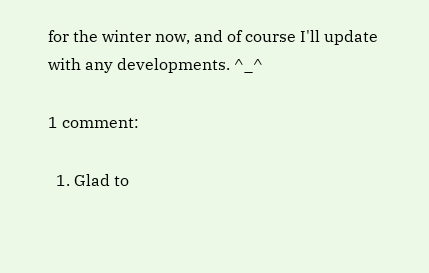for the winter now, and of course I'll update with any developments. ^_^

1 comment:

  1. Glad to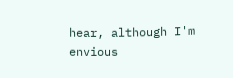hear, although I'm envious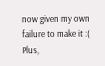now given my own failure to make it :( Plus,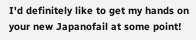I'd definitely like to get my hands on your new Japanofail at some point!